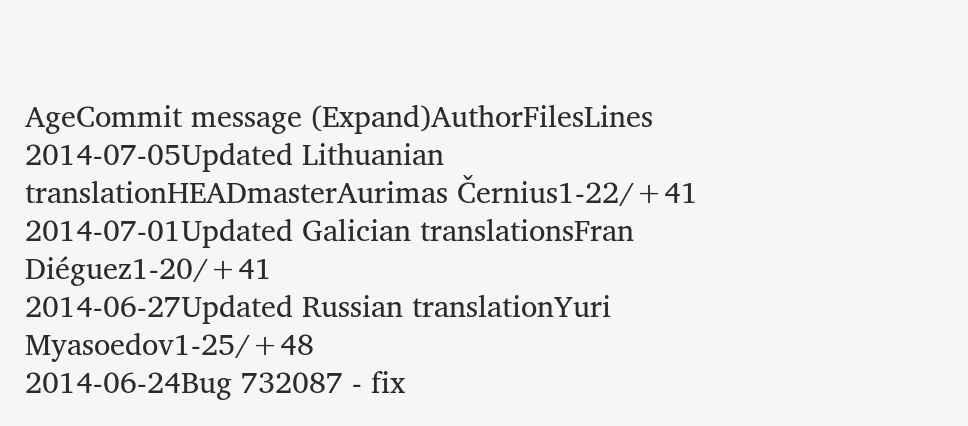AgeCommit message (Expand)AuthorFilesLines
2014-07-05Updated Lithuanian translationHEADmasterAurimas Černius1-22/+41
2014-07-01Updated Galician translationsFran Diéguez1-20/+41
2014-06-27Updated Russian translationYuri Myasoedov1-25/+48
2014-06-24Bug 732087 - fix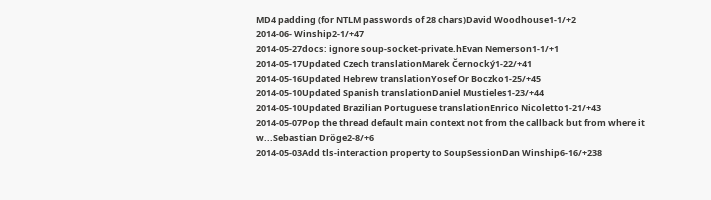MD4 padding (for NTLM passwords of 28 chars)David Woodhouse1-1/+2
2014-06- Winship2-1/+47
2014-05-27docs: ignore soup-socket-private.hEvan Nemerson1-1/+1
2014-05-17Updated Czech translationMarek Černocký1-22/+41
2014-05-16Updated Hebrew translationYosef Or Boczko1-25/+45
2014-05-10Updated Spanish translationDaniel Mustieles1-23/+44
2014-05-10Updated Brazilian Portuguese translationEnrico Nicoletto1-21/+43
2014-05-07Pop the thread default main context not from the callback but from where it w...Sebastian Dröge2-8/+6
2014-05-03Add tls-interaction property to SoupSessionDan Winship6-16/+238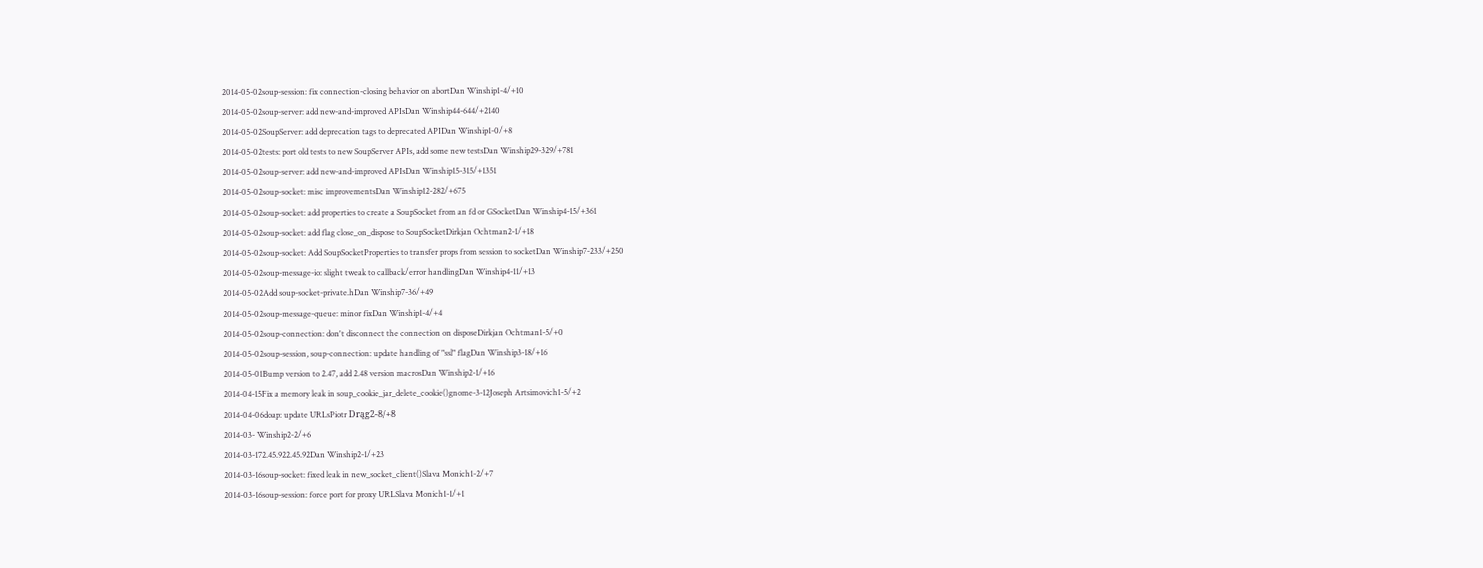2014-05-02soup-session: fix connection-closing behavior on abortDan Winship1-4/+10
2014-05-02soup-server: add new-and-improved APIsDan Winship44-644/+2140
2014-05-02SoupServer: add deprecation tags to deprecated APIDan Winship1-0/+8
2014-05-02tests: port old tests to new SoupServer APIs, add some new testsDan Winship29-329/+781
2014-05-02soup-server: add new-and-improved APIsDan Winship15-315/+1351
2014-05-02soup-socket: misc improvementsDan Winship12-282/+675
2014-05-02soup-socket: add properties to create a SoupSocket from an fd or GSocketDan Winship4-15/+361
2014-05-02soup-socket: add flag close_on_dispose to SoupSocketDirkjan Ochtman2-1/+18
2014-05-02soup-socket: Add SoupSocketProperties to transfer props from session to socketDan Winship7-233/+250
2014-05-02soup-message-io: slight tweak to callback/error handlingDan Winship4-11/+13
2014-05-02Add soup-socket-private.hDan Winship7-36/+49
2014-05-02soup-message-queue: minor fixDan Winship1-4/+4
2014-05-02soup-connection: don't disconnect the connection on disposeDirkjan Ochtman1-5/+0
2014-05-02soup-session, soup-connection: update handling of "ssl" flagDan Winship3-18/+16
2014-05-01Bump version to 2.47, add 2.48 version macrosDan Winship2-1/+16
2014-04-15Fix a memory leak in soup_cookie_jar_delete_cookie()gnome-3-12Joseph Artsimovich1-5/+2
2014-04-06doap: update URLsPiotr Drąg2-8/+8
2014-03- Winship2-2/+6
2014-03-172.45.922.45.92Dan Winship2-1/+23
2014-03-16soup-socket: fixed leak in new_socket_client()Slava Monich1-2/+7
2014-03-16soup-session: force port for proxy URLSlava Monich1-1/+1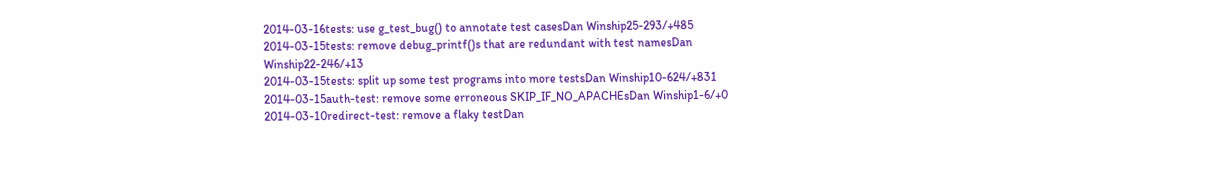2014-03-16tests: use g_test_bug() to annotate test casesDan Winship25-293/+485
2014-03-15tests: remove debug_printf()s that are redundant with test namesDan Winship22-246/+13
2014-03-15tests: split up some test programs into more testsDan Winship10-624/+831
2014-03-15auth-test: remove some erroneous SKIP_IF_NO_APACHEsDan Winship1-6/+0
2014-03-10redirect-test: remove a flaky testDan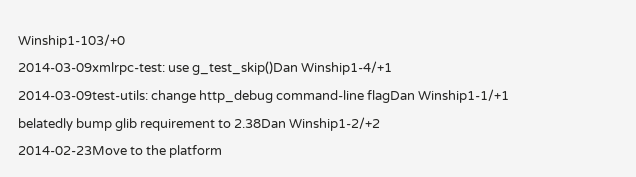Winship1-103/+0
2014-03-09xmlrpc-test: use g_test_skip()Dan Winship1-4/+1
2014-03-09test-utils: change http_debug command-line flagDan Winship1-1/+1 belatedly bump glib requirement to 2.38Dan Winship1-2/+2
2014-02-23Move to the platform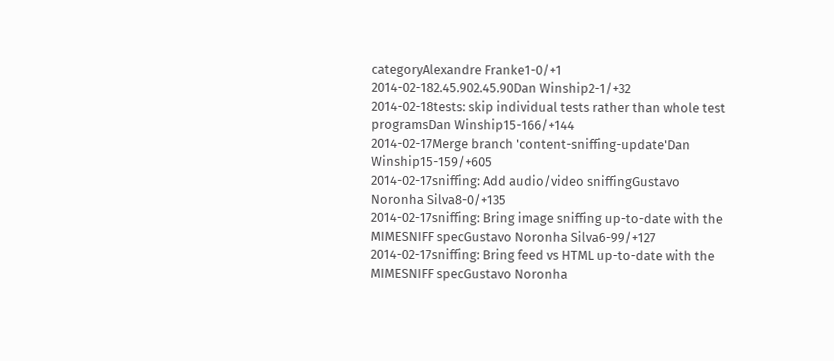categoryAlexandre Franke1-0/+1
2014-02-182.45.902.45.90Dan Winship2-1/+32
2014-02-18tests: skip individual tests rather than whole test programsDan Winship15-166/+144
2014-02-17Merge branch 'content-sniffing-update'Dan Winship15-159/+605
2014-02-17sniffing: Add audio/video sniffingGustavo Noronha Silva8-0/+135
2014-02-17sniffing: Bring image sniffing up-to-date with the MIMESNIFF specGustavo Noronha Silva6-99/+127
2014-02-17sniffing: Bring feed vs HTML up-to-date with the MIMESNIFF specGustavo Noronha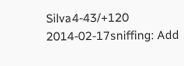Silva4-43/+120
2014-02-17sniffing: Add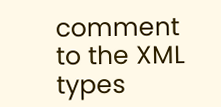comment to the XML types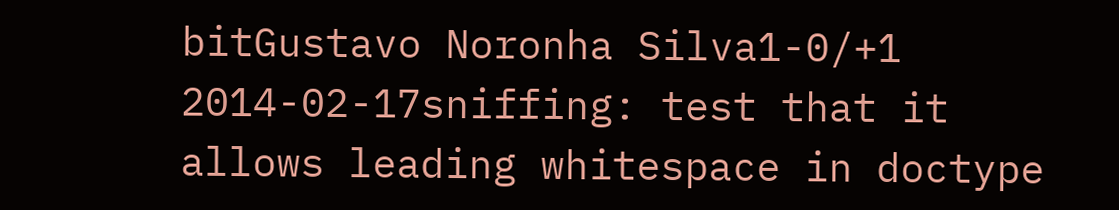bitGustavo Noronha Silva1-0/+1
2014-02-17sniffing: test that it allows leading whitespace in doctype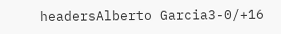headersAlberto Garcia3-0/+16